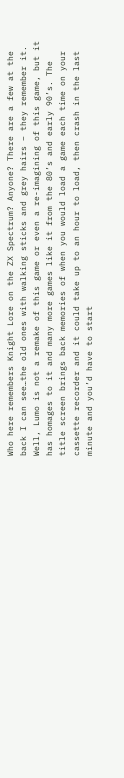Who here remembers Knight Lore on the ZX Spectrum? Anyone? There are a few at the back I can see…the old ones with walking sticks and grey hairs – they remember it. Well, Lumo is not a remake of this game or even a re-imagining of this game, but it has homages to it and many more games like it from the 80’s and early 90’s. The title screen brings back memories of when you would load a game each time on your cassette recorder and it could take up to an hour to load, then crash in the last minute and you’d have to start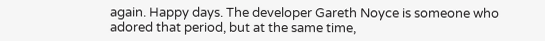again. Happy days. The developer Gareth Noyce is someone who adored that period, but at the same time,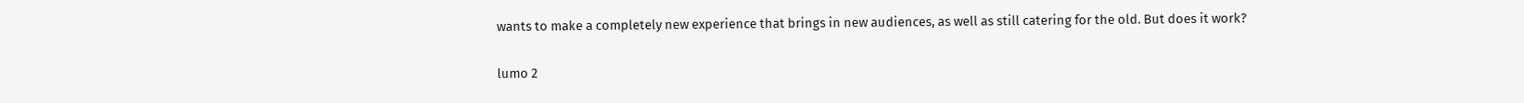wants to make a completely new experience that brings in new audiences, as well as still catering for the old. But does it work?

lumo 2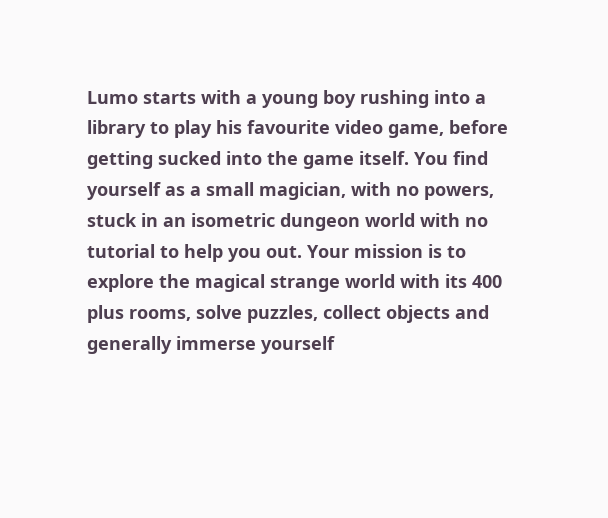Lumo starts with a young boy rushing into a library to play his favourite video game, before getting sucked into the game itself. You find yourself as a small magician, with no powers, stuck in an isometric dungeon world with no tutorial to help you out. Your mission is to explore the magical strange world with its 400 plus rooms, solve puzzles, collect objects and generally immerse yourself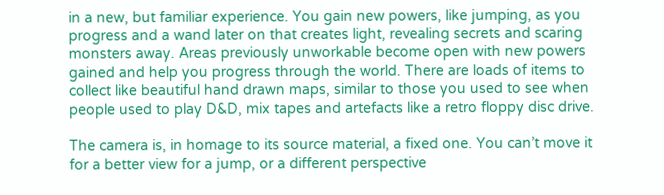in a new, but familiar experience. You gain new powers, like jumping, as you progress and a wand later on that creates light, revealing secrets and scaring monsters away. Areas previously unworkable become open with new powers gained and help you progress through the world. There are loads of items to collect like beautiful hand drawn maps, similar to those you used to see when people used to play D&D, mix tapes and artefacts like a retro floppy disc drive.

The camera is, in homage to its source material, a fixed one. You can’t move it for a better view for a jump, or a different perspective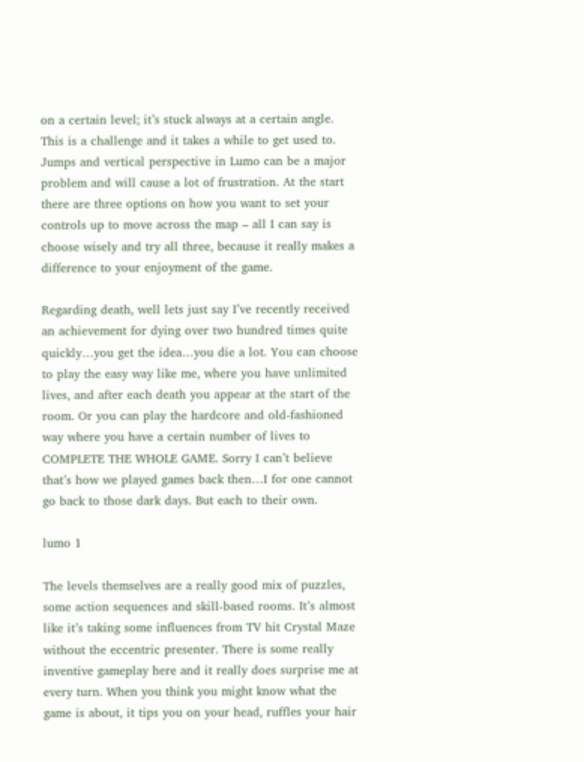on a certain level; it’s stuck always at a certain angle. This is a challenge and it takes a while to get used to. Jumps and vertical perspective in Lumo can be a major problem and will cause a lot of frustration. At the start there are three options on how you want to set your controls up to move across the map – all I can say is choose wisely and try all three, because it really makes a difference to your enjoyment of the game.

Regarding death, well lets just say I’ve recently received an achievement for dying over two hundred times quite quickly…you get the idea…you die a lot. You can choose to play the easy way like me, where you have unlimited lives, and after each death you appear at the start of the room. Or you can play the hardcore and old-fashioned way where you have a certain number of lives to COMPLETE THE WHOLE GAME. Sorry I can’t believe that’s how we played games back then…I for one cannot go back to those dark days. But each to their own.

lumo 1

The levels themselves are a really good mix of puzzles, some action sequences and skill-based rooms. It’s almost like it’s taking some influences from TV hit Crystal Maze without the eccentric presenter. There is some really inventive gameplay here and it really does surprise me at every turn. When you think you might know what the game is about, it tips you on your head, ruffles your hair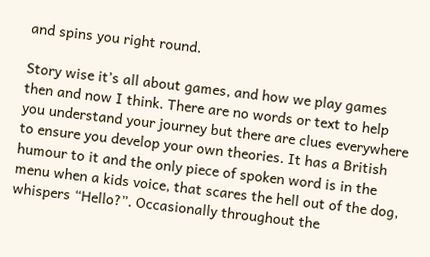and spins you right round.

Story wise it’s all about games, and how we play games then and now I think. There are no words or text to help you understand your journey but there are clues everywhere to ensure you develop your own theories. It has a British humour to it and the only piece of spoken word is in the menu when a kids voice, that scares the hell out of the dog, whispers “Hello?”. Occasionally throughout the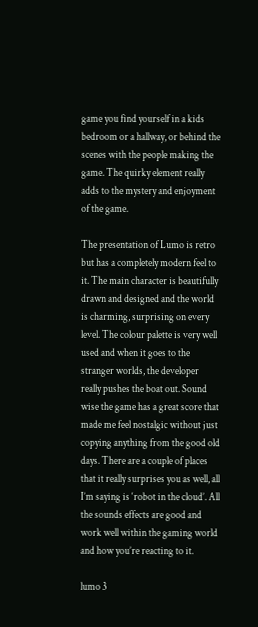game you find yourself in a kids bedroom or a hallway, or behind the scenes with the people making the game. The quirky element really adds to the mystery and enjoyment of the game.

The presentation of Lumo is retro but has a completely modern feel to it. The main character is beautifully drawn and designed and the world is charming, surprising on every level. The colour palette is very well used and when it goes to the stranger worlds, the developer really pushes the boat out. Sound wise the game has a great score that made me feel nostalgic without just copying anything from the good old days. There are a couple of places that it really surprises you as well, all I’m saying is ‘robot in the cloud’. All the sounds effects are good and work well within the gaming world and how you’re reacting to it.

lumo 3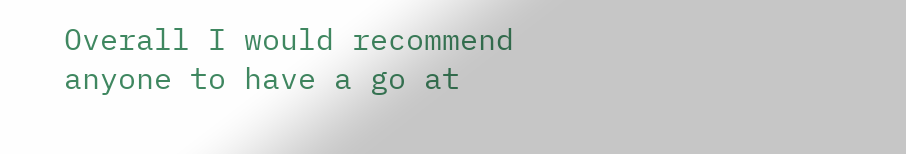Overall I would recommend anyone to have a go at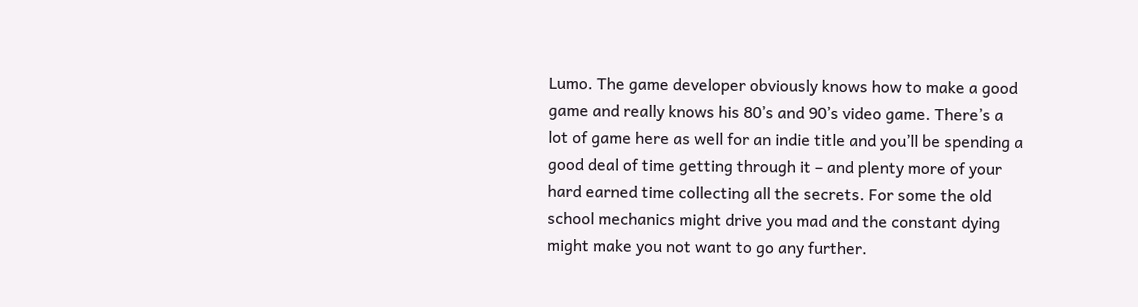Lumo. The game developer obviously knows how to make a good game and really knows his 80’s and 90’s video game. There’s a lot of game here as well for an indie title and you’ll be spending a good deal of time getting through it – and plenty more of your hard earned time collecting all the secrets. For some the old school mechanics might drive you mad and the constant dying might make you not want to go any further.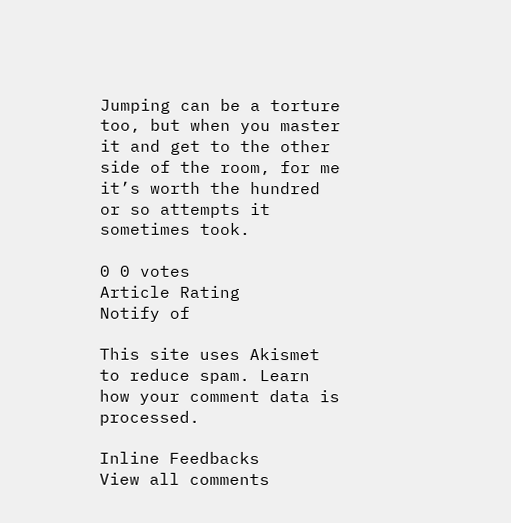Jumping can be a torture too, but when you master it and get to the other side of the room, for me it’s worth the hundred or so attempts it sometimes took.

0 0 votes
Article Rating
Notify of

This site uses Akismet to reduce spam. Learn how your comment data is processed.

Inline Feedbacks
View all comments